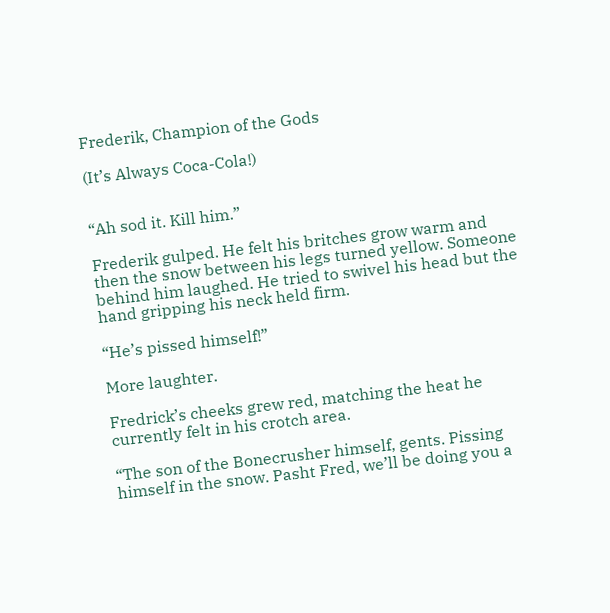Frederik, Champion of the Gods

(It’s Always Coca-Cola!)


“Ah sod it. Kill him.”

Frederik gulped. He felt his britches grow warm and then the snow between his legs turned yellow. Someone behind him laughed. He tried to swivel his head but the hand gripping his neck held firm.

“He’s pissed himself!”

More laughter.

Fredrick’s cheeks grew red, matching the heat he currently felt in his crotch area.

“The son of the Bonecrusher himself, gents. Pissing himself in the snow. Pasht Fred, we’ll be doing you a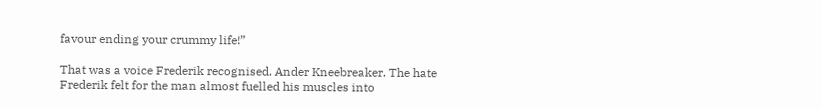favour ending your crummy life!”

That was a voice Frederik recognised. Ander Kneebreaker. The hate Frederik felt for the man almost fuelled his muscles into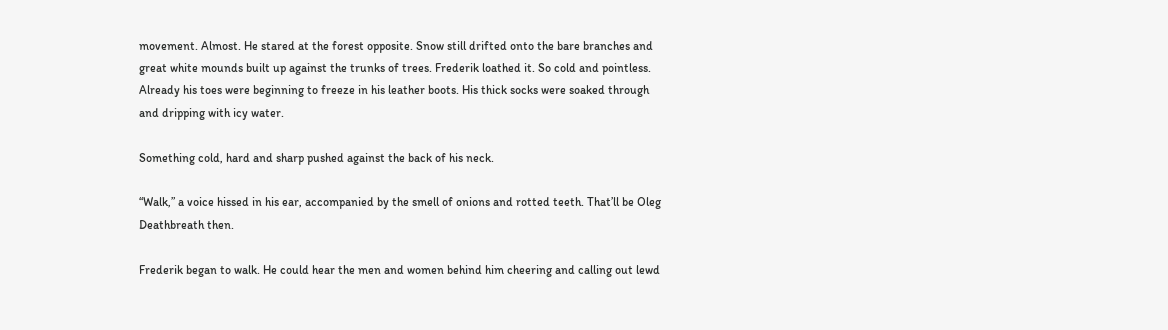movement. Almost. He stared at the forest opposite. Snow still drifted onto the bare branches and great white mounds built up against the trunks of trees. Frederik loathed it. So cold and pointless. Already his toes were beginning to freeze in his leather boots. His thick socks were soaked through and dripping with icy water.

Something cold, hard and sharp pushed against the back of his neck.

“Walk,” a voice hissed in his ear, accompanied by the smell of onions and rotted teeth. That’ll be Oleg Deathbreath then.

Frederik began to walk. He could hear the men and women behind him cheering and calling out lewd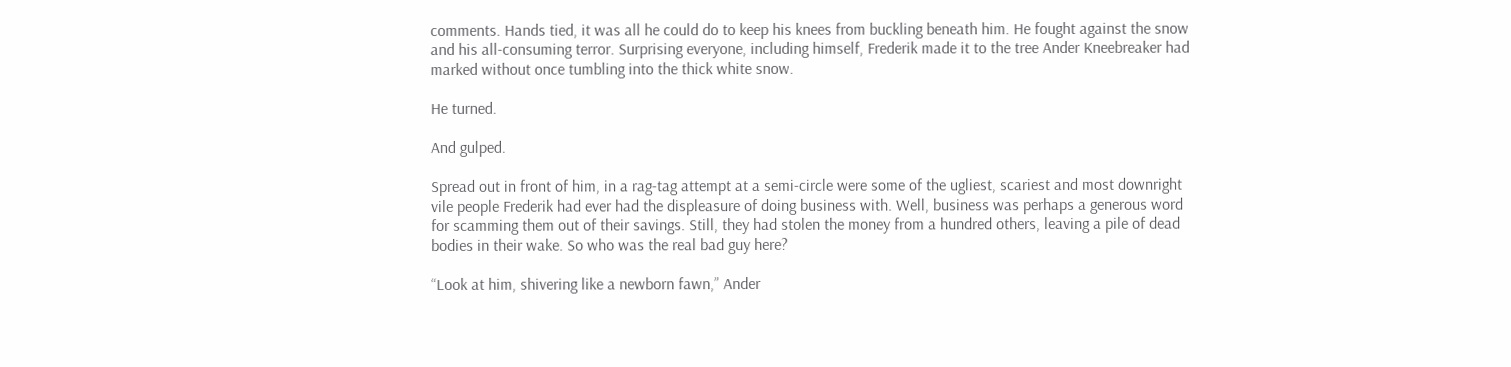comments. Hands tied, it was all he could do to keep his knees from buckling beneath him. He fought against the snow and his all-consuming terror. Surprising everyone, including himself, Frederik made it to the tree Ander Kneebreaker had marked without once tumbling into the thick white snow.

He turned.

And gulped.

Spread out in front of him, in a rag-tag attempt at a semi-circle were some of the ugliest, scariest and most downright vile people Frederik had ever had the displeasure of doing business with. Well, business was perhaps a generous word for scamming them out of their savings. Still, they had stolen the money from a hundred others, leaving a pile of dead bodies in their wake. So who was the real bad guy here?

“Look at him, shivering like a newborn fawn,” Ander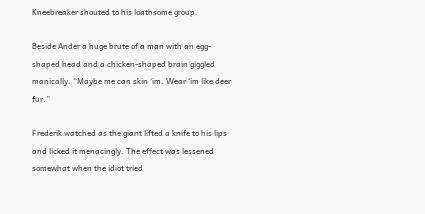Kneebreaker shouted to his loathsome group.

Beside Ander a huge brute of a man with an egg-shaped head and a chicken-shaped brain giggled manically. “Maybe me can skin ‘im. Wear ‘im like deer fur.”

Frederik watched as the giant lifted a knife to his lips and licked it menacingly. The effect was lessened somewhat when the idiot tried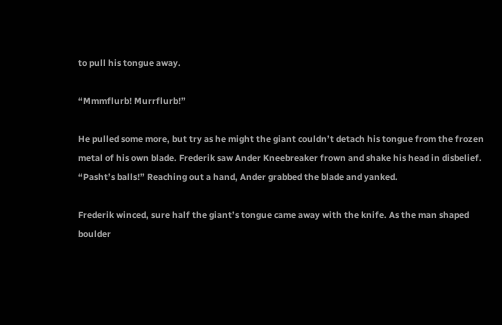to pull his tongue away.

“Mmmflurb! Murrflurb!”

He pulled some more, but try as he might the giant couldn’t detach his tongue from the frozen metal of his own blade. Frederik saw Ander Kneebreaker frown and shake his head in disbelief. “Pasht’s balls!” Reaching out a hand, Ander grabbed the blade and yanked.

Frederik winced, sure half the giant’s tongue came away with the knife. As the man shaped boulder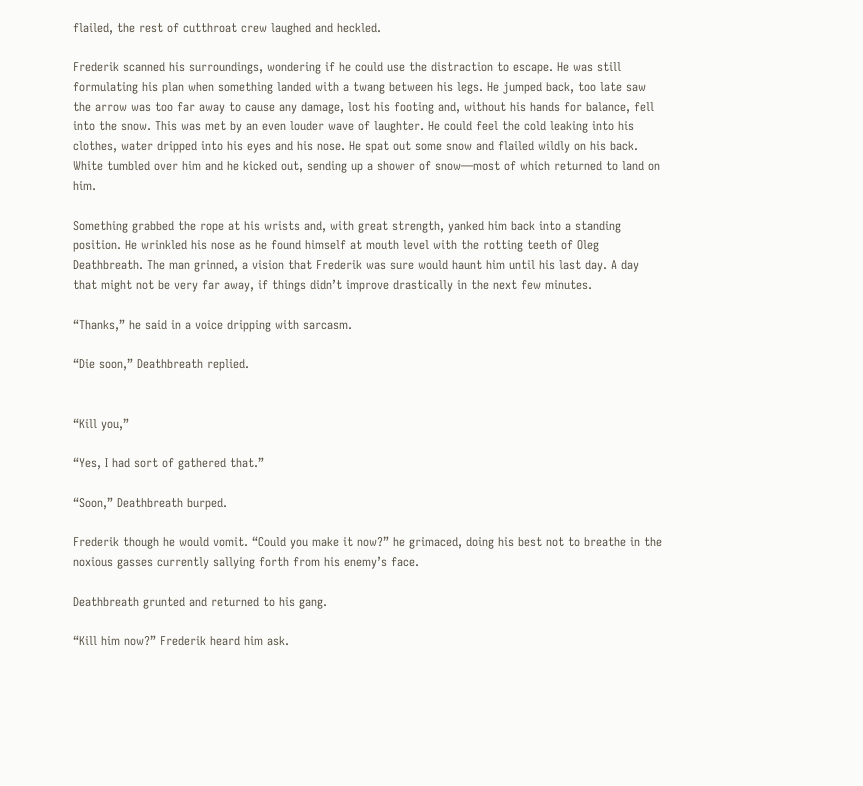flailed, the rest of cutthroat crew laughed and heckled.

Frederik scanned his surroundings, wondering if he could use the distraction to escape. He was still formulating his plan when something landed with a twang between his legs. He jumped back, too late saw the arrow was too far away to cause any damage, lost his footing and, without his hands for balance, fell into the snow. This was met by an even louder wave of laughter. He could feel the cold leaking into his clothes, water dripped into his eyes and his nose. He spat out some snow and flailed wildly on his back. White tumbled over him and he kicked out, sending up a shower of snow—most of which returned to land on him.

Something grabbed the rope at his wrists and, with great strength, yanked him back into a standing position. He wrinkled his nose as he found himself at mouth level with the rotting teeth of Oleg Deathbreath. The man grinned, a vision that Frederik was sure would haunt him until his last day. A day that might not be very far away, if things didn’t improve drastically in the next few minutes.

“Thanks,” he said in a voice dripping with sarcasm.

“Die soon,” Deathbreath replied.


“Kill you,”

“Yes, I had sort of gathered that.”

“Soon,” Deathbreath burped.

Frederik though he would vomit. “Could you make it now?” he grimaced, doing his best not to breathe in the noxious gasses currently sallying forth from his enemy’s face.

Deathbreath grunted and returned to his gang.

“Kill him now?” Frederik heard him ask.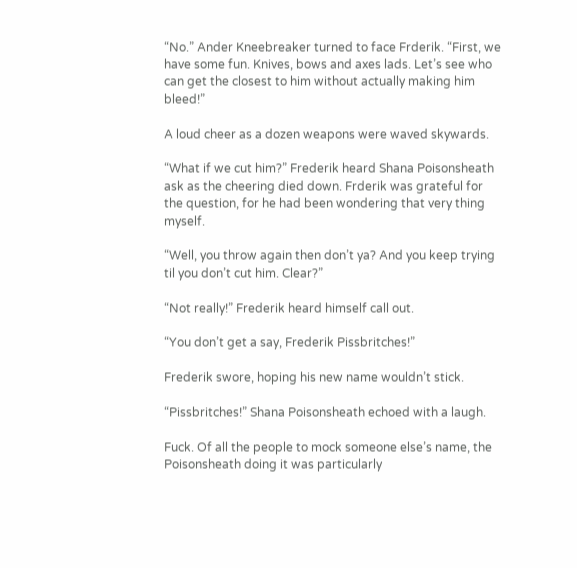“No.” Ander Kneebreaker turned to face Frderik. “First, we have some fun. Knives, bows and axes lads. Let’s see who can get the closest to him without actually making him bleed!”

A loud cheer as a dozen weapons were waved skywards.

“What if we cut him?” Frederik heard Shana Poisonsheath ask as the cheering died down. Frderik was grateful for the question, for he had been wondering that very thing myself.

“Well, you throw again then don’t ya? And you keep trying til you don’t cut him. Clear?”

“Not really!” Frederik heard himself call out.

“You don’t get a say, Frederik Pissbritches!”

Frederik swore, hoping his new name wouldn’t stick.

“Pissbritches!” Shana Poisonsheath echoed with a laugh.

Fuck. Of all the people to mock someone else’s name, the Poisonsheath doing it was particularly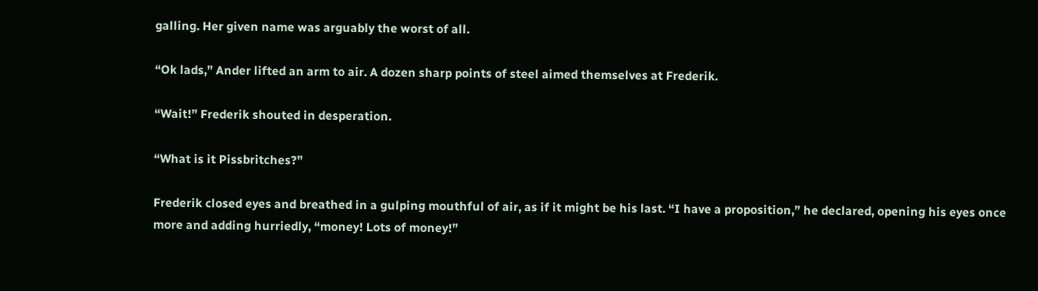galling. Her given name was arguably the worst of all.

“Ok lads,” Ander lifted an arm to air. A dozen sharp points of steel aimed themselves at Frederik.

“Wait!” Frederik shouted in desperation.

“What is it Pissbritches?”

Frederik closed eyes and breathed in a gulping mouthful of air, as if it might be his last. “I have a proposition,” he declared, opening his eyes once more and adding hurriedly, “money! Lots of money!”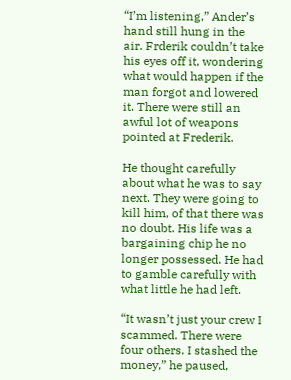“I’m listening,” Ander’s hand still hung in the air. Frderik couldn’t take his eyes off it, wondering what would happen if the man forgot and lowered it. There were still an awful lot of weapons pointed at Frederik.

He thought carefully about what he was to say next. They were going to kill him, of that there was no doubt. His life was a bargaining chip he no longer possessed. He had to gamble carefully with what little he had left.

“It wasn’t just your crew I scammed. There were four others. I stashed the money,” he paused,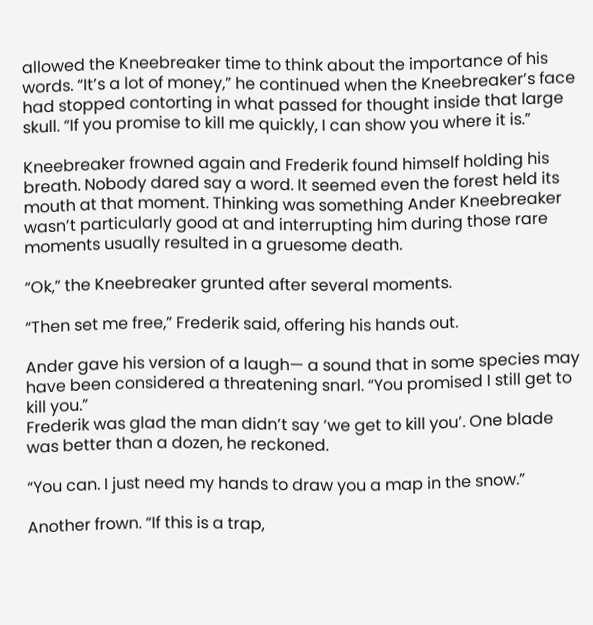allowed the Kneebreaker time to think about the importance of his words. “It’s a lot of money,” he continued when the Kneebreaker’s face had stopped contorting in what passed for thought inside that large skull. “If you promise to kill me quickly, I can show you where it is.”

Kneebreaker frowned again and Frederik found himself holding his breath. Nobody dared say a word. It seemed even the forest held its mouth at that moment. Thinking was something Ander Kneebreaker wasn’t particularly good at and interrupting him during those rare moments usually resulted in a gruesome death.

“Ok,” the Kneebreaker grunted after several moments.

“Then set me free,” Frederik said, offering his hands out.

Ander gave his version of a laugh— a sound that in some species may have been considered a threatening snarl. “You promised I still get to kill you.”
Frederik was glad the man didn’t say ‘we get to kill you’. One blade was better than a dozen, he reckoned.

“You can. I just need my hands to draw you a map in the snow.”

Another frown. “If this is a trap,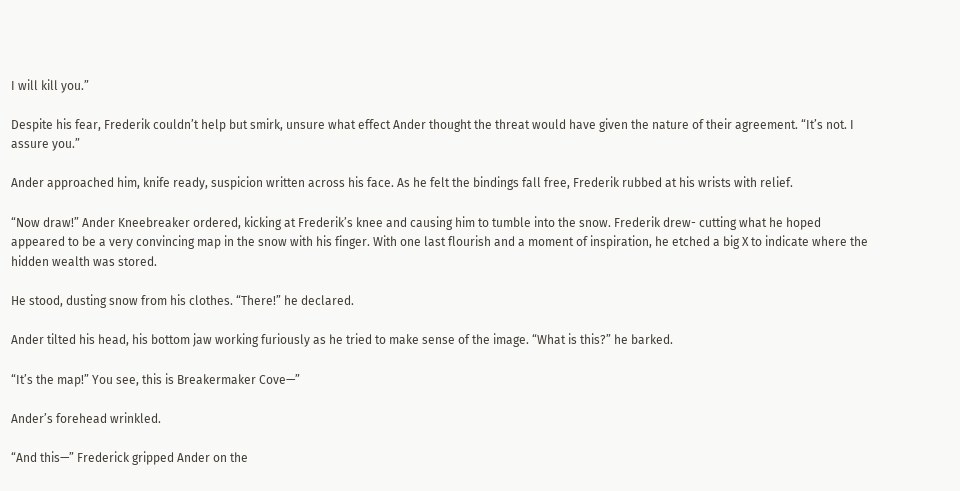I will kill you.”

Despite his fear, Frederik couldn’t help but smirk, unsure what effect Ander thought the threat would have given the nature of their agreement. “It’s not. I assure you.”

Ander approached him, knife ready, suspicion written across his face. As he felt the bindings fall free, Frederik rubbed at his wrists with relief.

“Now draw!” Ander Kneebreaker ordered, kicking at Frederik’s knee and causing him to tumble into the snow. Frederik drew- cutting what he hoped appeared to be a very convincing map in the snow with his finger. With one last flourish and a moment of inspiration, he etched a big X to indicate where the hidden wealth was stored.

He stood, dusting snow from his clothes. “There!” he declared.

Ander tilted his head, his bottom jaw working furiously as he tried to make sense of the image. “What is this?” he barked.

“It’s the map!” You see, this is Breakermaker Cove—”

Ander’s forehead wrinkled.

“And this—” Frederick gripped Ander on the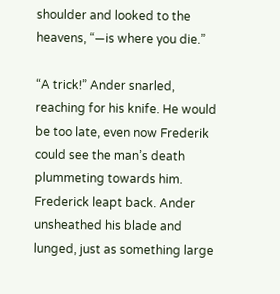shoulder and looked to the heavens, “—is where you die.”

“A trick!” Ander snarled, reaching for his knife. He would be too late, even now Frederik could see the man’s death plummeting towards him. Frederick leapt back. Ander unsheathed his blade and lunged, just as something large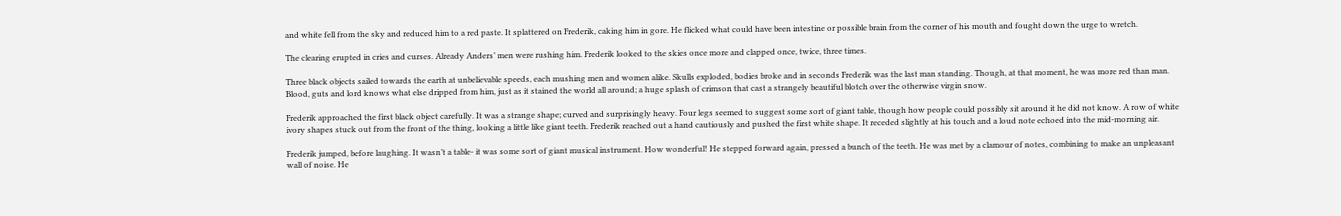and white fell from the sky and reduced him to a red paste. It splattered on Frederik, caking him in gore. He flicked what could have been intestine or possible brain from the corner of his mouth and fought down the urge to wretch.

The clearing erupted in cries and curses. Already Anders’ men were rushing him. Frederik looked to the skies once more and clapped once, twice, three times.

Three black objects sailed towards the earth at unbelievable speeds, each mushing men and women alike. Skulls exploded, bodies broke and in seconds Frederik was the last man standing. Though, at that moment, he was more red than man. Blood, guts and lord knows what else dripped from him, just as it stained the world all around; a huge splash of crimson that cast a strangely beautiful blotch over the otherwise virgin snow.

Frederik approached the first black object carefully. It was a strange shape; curved and surprisingly heavy. Four legs seemed to suggest some sort of giant table, though how people could possibly sit around it he did not know. A row of white ivory shapes stuck out from the front of the thing, looking a little like giant teeth. Frederik reached out a hand cautiously and pushed the first white shape. It receded slightly at his touch and a loud note echoed into the mid-morning air.

Frederik jumped, before laughing. It wasn’t a table- it was some sort of giant musical instrument. How wonderful! He stepped forward again, pressed a bunch of the teeth. He was met by a clamour of notes, combining to make an unpleasant wall of noise. He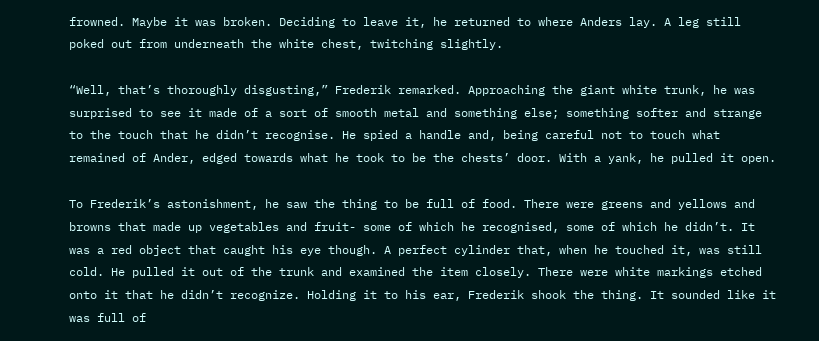frowned. Maybe it was broken. Deciding to leave it, he returned to where Anders lay. A leg still poked out from underneath the white chest, twitching slightly.

“Well, that’s thoroughly disgusting,” Frederik remarked. Approaching the giant white trunk, he was surprised to see it made of a sort of smooth metal and something else; something softer and strange to the touch that he didn’t recognise. He spied a handle and, being careful not to touch what remained of Ander, edged towards what he took to be the chests’ door. With a yank, he pulled it open.

To Frederik’s astonishment, he saw the thing to be full of food. There were greens and yellows and browns that made up vegetables and fruit- some of which he recognised, some of which he didn’t. It was a red object that caught his eye though. A perfect cylinder that, when he touched it, was still cold. He pulled it out of the trunk and examined the item closely. There were white markings etched onto it that he didn’t recognize. Holding it to his ear, Frederik shook the thing. It sounded like it was full of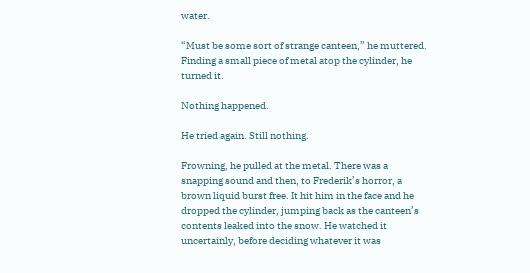water.

“Must be some sort of strange canteen,” he muttered. Finding a small piece of metal atop the cylinder, he turned it.

Nothing happened.

He tried again. Still nothing.

Frowning, he pulled at the metal. There was a snapping sound and then, to Frederik’s horror, a brown liquid burst free. It hit him in the face and he dropped the cylinder, jumping back as the canteen’s contents leaked into the snow. He watched it uncertainly, before deciding whatever it was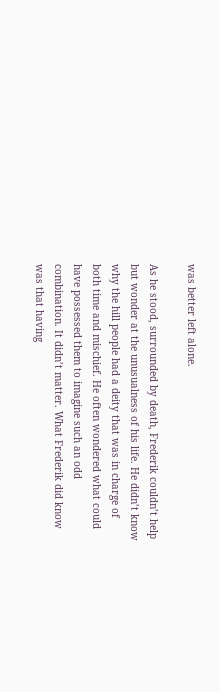was better left alone.

As he stood, surrounded by death, Frederik couldn’t help but wonder at the unusualness of his life. He didn’t know why the hill people had a deity that was in charge of both time and mischief. He often wondered what could have possessed them to imagine such an odd combination. It didn’t matter. What Frederik did know was that having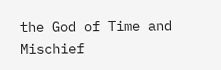the God of Time and Mischief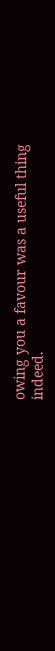owing you a favour was a useful thing indeed.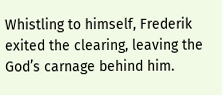Whistling to himself, Frederik exited the clearing, leaving the God’s carnage behind him.